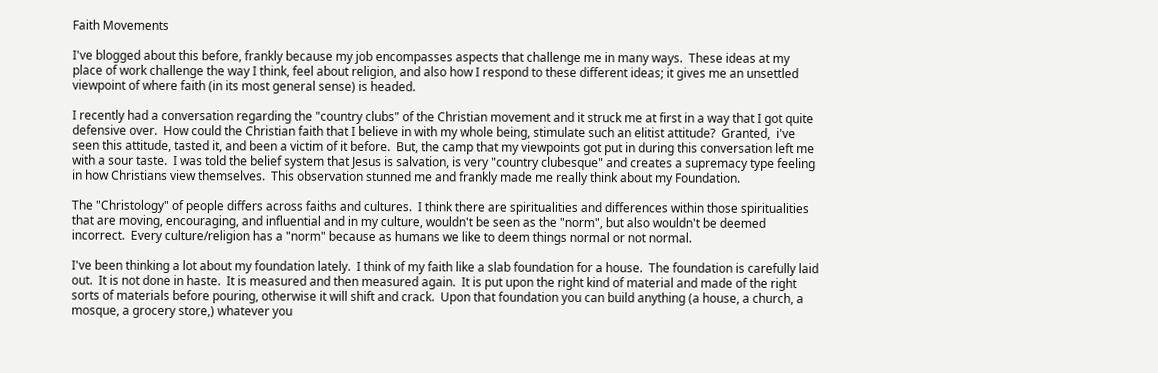Faith Movements

I've blogged about this before, frankly because my job encompasses aspects that challenge me in many ways.  These ideas at my place of work challenge the way I think, feel about religion, and also how I respond to these different ideas; it gives me an unsettled viewpoint of where faith (in its most general sense) is headed.

I recently had a conversation regarding the "country clubs" of the Christian movement and it struck me at first in a way that I got quite defensive over.  How could the Christian faith that I believe in with my whole being, stimulate such an elitist attitude?  Granted,  i've seen this attitude, tasted it, and been a victim of it before.  But, the camp that my viewpoints got put in during this conversation left me with a sour taste.  I was told the belief system that Jesus is salvation, is very "country clubesque" and creates a supremacy type feeling in how Christians view themselves.  This observation stunned me and frankly made me really think about my Foundation.

The "Christology" of people differs across faiths and cultures.  I think there are spiritualities and differences within those spiritualities that are moving, encouraging, and influential and in my culture, wouldn't be seen as the "norm", but also wouldn't be deemed incorrect.  Every culture/religion has a "norm" because as humans we like to deem things normal or not normal.

I've been thinking a lot about my foundation lately.  I think of my faith like a slab foundation for a house.  The foundation is carefully laid out.  It is not done in haste.  It is measured and then measured again.  It is put upon the right kind of material and made of the right sorts of materials before pouring, otherwise it will shift and crack.  Upon that foundation you can build anything (a house, a church, a mosque, a grocery store,) whatever you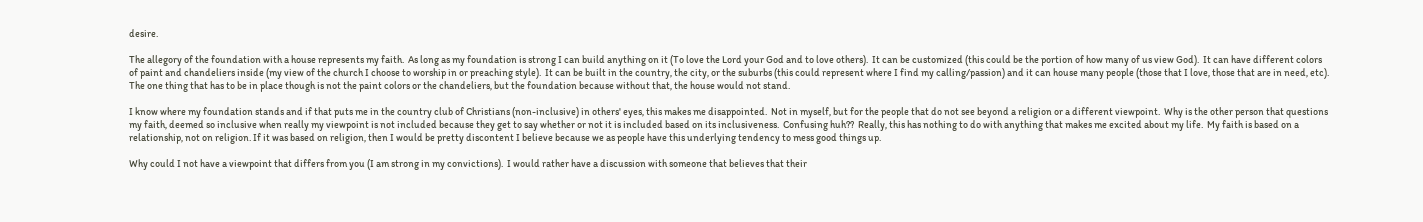desire.

The allegory of the foundation with a house represents my faith.  As long as my foundation is strong I can build anything on it (To love the Lord your God and to love others).  It can be customized (this could be the portion of how many of us view God).  It can have different colors of paint and chandeliers inside (my view of the church I choose to worship in or preaching style).  It can be built in the country, the city, or the suburbs (this could represent where I find my calling/passion) and it can house many people (those that I love, those that are in need, etc).  The one thing that has to be in place though is not the paint colors or the chandeliers, but the foundation because without that, the house would not stand.

I know where my foundation stands and if that puts me in the country club of Christians (non-inclusive) in others' eyes, this makes me disappointed.  Not in myself, but for the people that do not see beyond a religion or a different viewpoint.  Why is the other person that questions my faith, deemed so inclusive when really my viewpoint is not included because they get to say whether or not it is included based on its inclusiveness.  Confusing huh??  Really, this has nothing to do with anything that makes me excited about my life.  My faith is based on a relationship, not on religion. If it was based on religion, then I would be pretty discontent I believe because we as people have this underlying tendency to mess good things up.

Why could I not have a viewpoint that differs from you (I am strong in my convictions).  I would rather have a discussion with someone that believes that their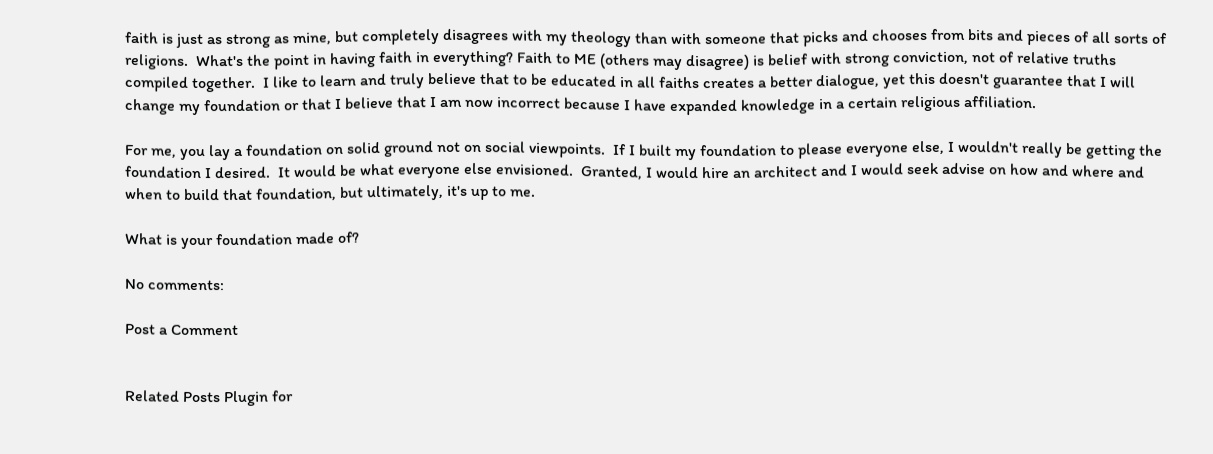faith is just as strong as mine, but completely disagrees with my theology than with someone that picks and chooses from bits and pieces of all sorts of religions.  What's the point in having faith in everything? Faith to ME (others may disagree) is belief with strong conviction, not of relative truths compiled together.  I like to learn and truly believe that to be educated in all faiths creates a better dialogue, yet this doesn't guarantee that I will change my foundation or that I believe that I am now incorrect because I have expanded knowledge in a certain religious affiliation.

For me, you lay a foundation on solid ground not on social viewpoints.  If I built my foundation to please everyone else, I wouldn't really be getting the foundation I desired.  It would be what everyone else envisioned.  Granted, I would hire an architect and I would seek advise on how and where and when to build that foundation, but ultimately, it's up to me.

What is your foundation made of?

No comments:

Post a Comment


Related Posts Plugin for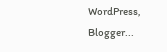WordPress, Blogger...